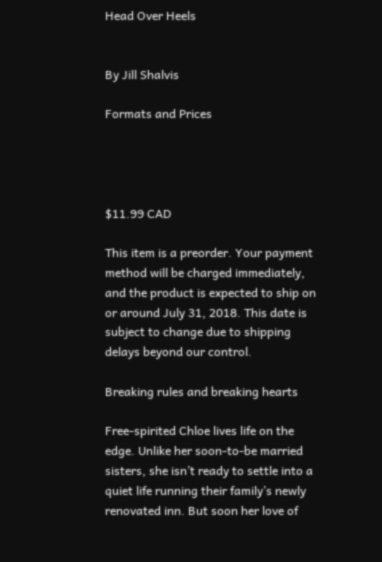Head Over Heels


By Jill Shalvis

Formats and Prices




$11.99 CAD

This item is a preorder. Your payment method will be charged immediately, and the product is expected to ship on or around July 31, 2018. This date is subject to change due to shipping delays beyond our control.

Breaking rules and breaking hearts

Free-spirited Chloe lives life on the edge. Unlike her soon-to-be married sisters, she isn’t ready to settle into a quiet life running their family’s newly renovated inn. But soon her love of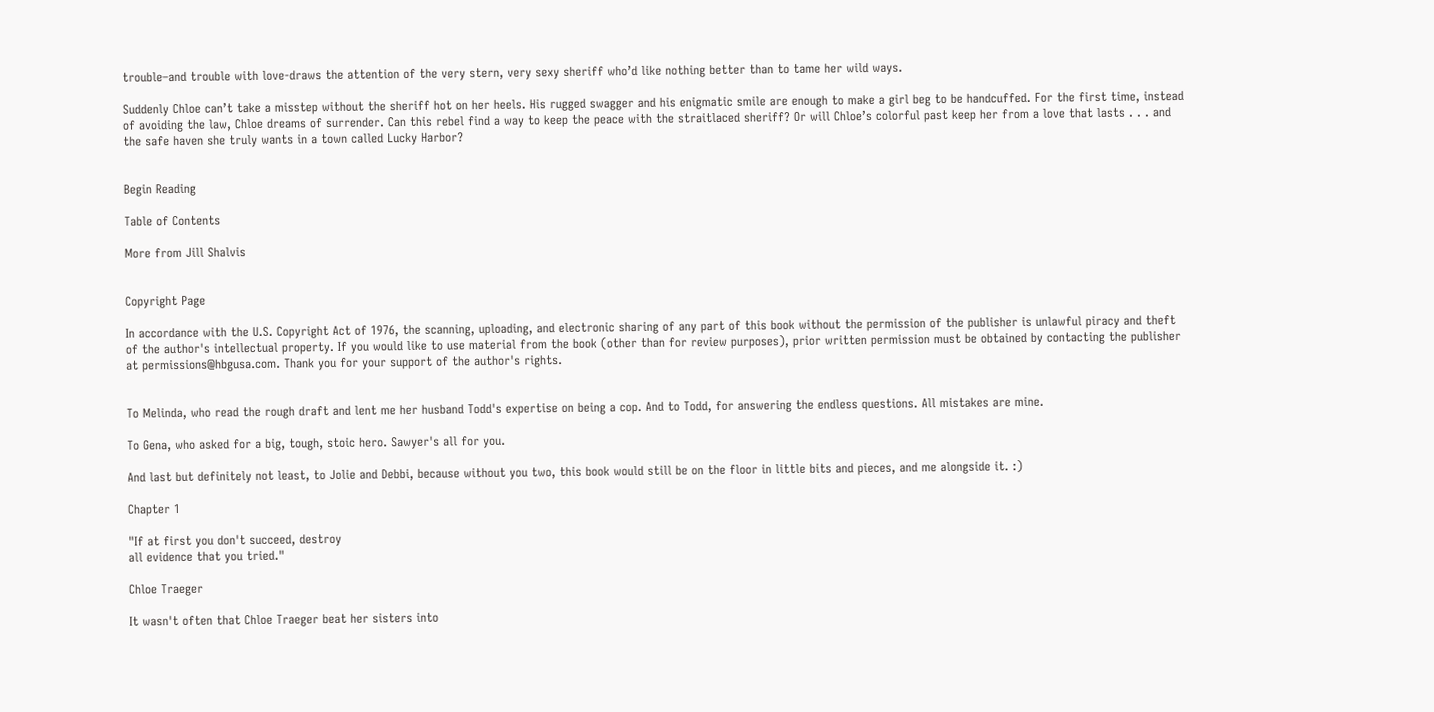trouble–and trouble with love-draws the attention of the very stern, very sexy sheriff who’d like nothing better than to tame her wild ways.

Suddenly Chloe can’t take a misstep without the sheriff hot on her heels. His rugged swagger and his enigmatic smile are enough to make a girl beg to be handcuffed. For the first time, instead of avoiding the law, Chloe dreams of surrender. Can this rebel find a way to keep the peace with the straitlaced sheriff? Or will Chloe’s colorful past keep her from a love that lasts . . . and the safe haven she truly wants in a town called Lucky Harbor?


Begin Reading

Table of Contents

More from Jill Shalvis


Copyright Page

In accordance with the U.S. Copyright Act of 1976, the scanning, uploading, and electronic sharing of any part of this book without the permission of the publisher is unlawful piracy and theft of the author's intellectual property. If you would like to use material from the book (other than for review purposes), prior written permission must be obtained by contacting the publisher at permissions@hbgusa.com. Thank you for your support of the author's rights.


To Melinda, who read the rough draft and lent me her husband Todd's expertise on being a cop. And to Todd, for answering the endless questions. All mistakes are mine.

To Gena, who asked for a big, tough, stoic hero. Sawyer's all for you.

And last but definitely not least, to Jolie and Debbi, because without you two, this book would still be on the floor in little bits and pieces, and me alongside it. :)

Chapter 1

"If at first you don't succeed, destroy
all evidence that you tried."

Chloe Traeger

It wasn't often that Chloe Traeger beat her sisters into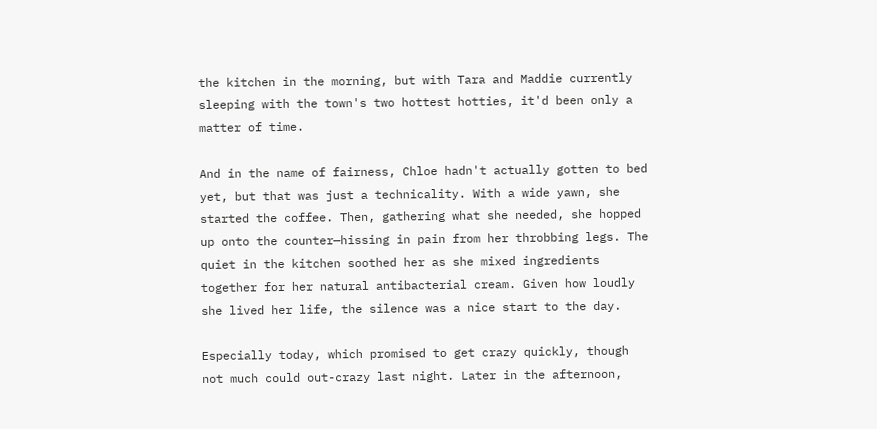the kitchen in the morning, but with Tara and Maddie currently sleeping with the town's two hottest hotties, it'd been only a matter of time.

And in the name of fairness, Chloe hadn't actually gotten to bed yet, but that was just a technicality. With a wide yawn, she started the coffee. Then, gathering what she needed, she hopped up onto the counter—hissing in pain from her throbbing legs. The quiet in the kitchen soothed her as she mixed ingredients together for her natural antibacterial cream. Given how loudly she lived her life, the silence was a nice start to the day.

Especially today, which promised to get crazy quickly, though not much could out-crazy last night. Later in the afternoon,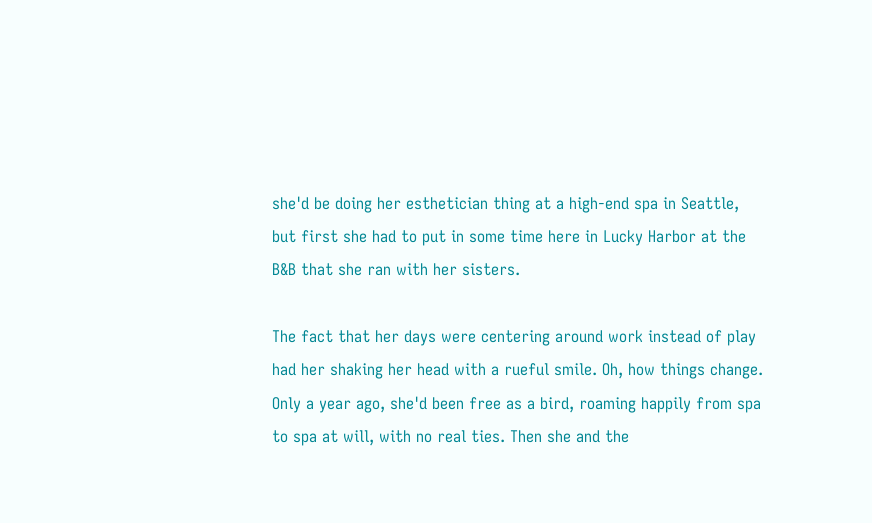she'd be doing her esthetician thing at a high-end spa in Seattle, but first she had to put in some time here in Lucky Harbor at the B&B that she ran with her sisters.

The fact that her days were centering around work instead of play had her shaking her head with a rueful smile. Oh, how things change. Only a year ago, she'd been free as a bird, roaming happily from spa to spa at will, with no real ties. Then she and the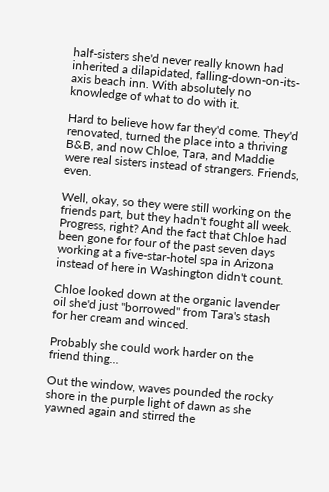half-sisters she'd never really known had inherited a dilapidated, falling-down-on-its-axis beach inn. With absolutely no knowledge of what to do with it.

Hard to believe how far they'd come. They'd renovated, turned the place into a thriving B&B, and now Chloe, Tara, and Maddie were real sisters instead of strangers. Friends, even.

Well, okay, so they were still working on the friends part, but they hadn't fought all week. Progress, right? And the fact that Chloe had been gone for four of the past seven days working at a five-star-hotel spa in Arizona instead of here in Washington didn't count.

Chloe looked down at the organic lavender oil she'd just "borrowed" from Tara's stash for her cream and winced.

Probably she could work harder on the friend thing…

Out the window, waves pounded the rocky shore in the purple light of dawn as she yawned again and stirred the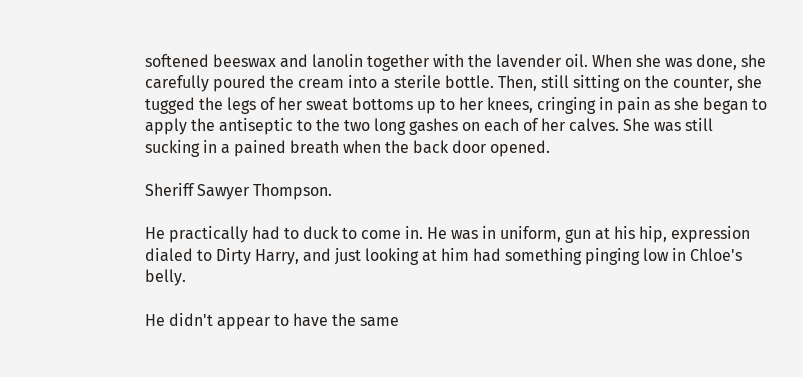softened beeswax and lanolin together with the lavender oil. When she was done, she carefully poured the cream into a sterile bottle. Then, still sitting on the counter, she tugged the legs of her sweat bottoms up to her knees, cringing in pain as she began to apply the antiseptic to the two long gashes on each of her calves. She was still sucking in a pained breath when the back door opened.

Sheriff Sawyer Thompson.

He practically had to duck to come in. He was in uniform, gun at his hip, expression dialed to Dirty Harry, and just looking at him had something pinging low in Chloe's belly.

He didn't appear to have the same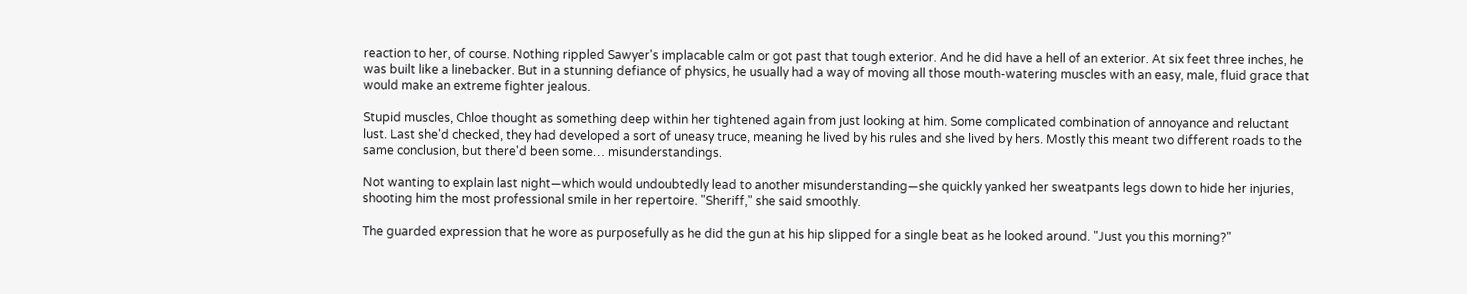reaction to her, of course. Nothing rippled Sawyer's implacable calm or got past that tough exterior. And he did have a hell of an exterior. At six feet three inches, he was built like a linebacker. But in a stunning defiance of physics, he usually had a way of moving all those mouth-watering muscles with an easy, male, fluid grace that would make an extreme fighter jealous.

Stupid muscles, Chloe thought as something deep within her tightened again from just looking at him. Some complicated combination of annoyance and reluctant lust. Last she'd checked, they had developed a sort of uneasy truce, meaning he lived by his rules and she lived by hers. Mostly this meant two different roads to the same conclusion, but there'd been some… misunderstandings.

Not wanting to explain last night—which would undoubtedly lead to another misunderstanding—she quickly yanked her sweatpants legs down to hide her injuries, shooting him the most professional smile in her repertoire. "Sheriff," she said smoothly.

The guarded expression that he wore as purposefully as he did the gun at his hip slipped for a single beat as he looked around. "Just you this morning?"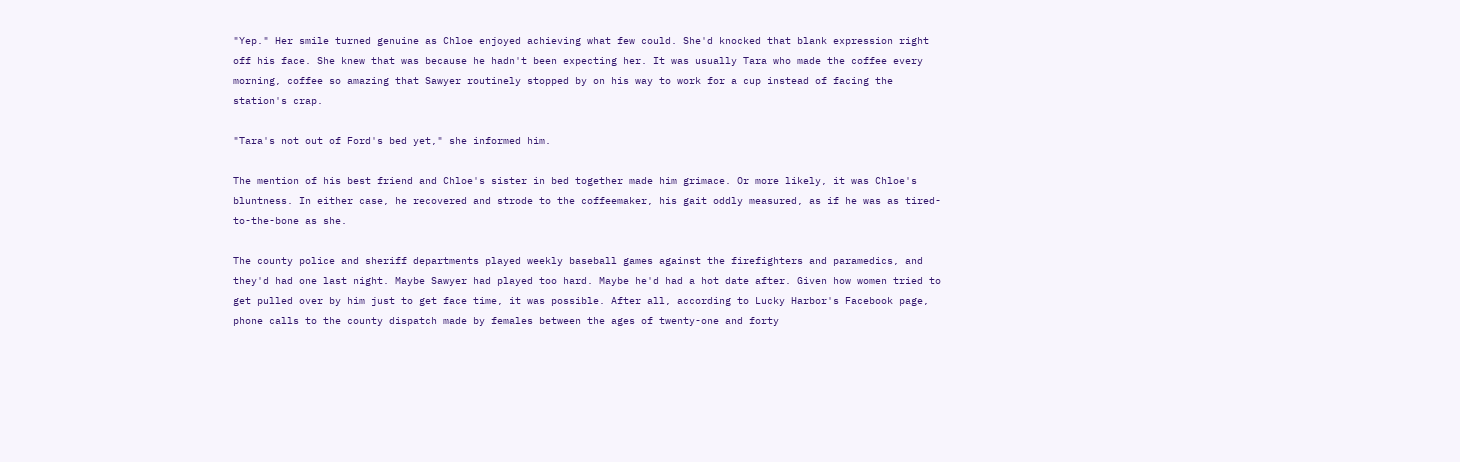"Yep." Her smile turned genuine as Chloe enjoyed achieving what few could. She'd knocked that blank expression right off his face. She knew that was because he hadn't been expecting her. It was usually Tara who made the coffee every morning, coffee so amazing that Sawyer routinely stopped by on his way to work for a cup instead of facing the station's crap.

"Tara's not out of Ford's bed yet," she informed him.

The mention of his best friend and Chloe's sister in bed together made him grimace. Or more likely, it was Chloe's bluntness. In either case, he recovered and strode to the coffeemaker, his gait oddly measured, as if he was as tired-to-the-bone as she.

The county police and sheriff departments played weekly baseball games against the firefighters and paramedics, and they'd had one last night. Maybe Sawyer had played too hard. Maybe he'd had a hot date after. Given how women tried to get pulled over by him just to get face time, it was possible. After all, according to Lucky Harbor's Facebook page, phone calls to the county dispatch made by females between the ages of twenty-one and forty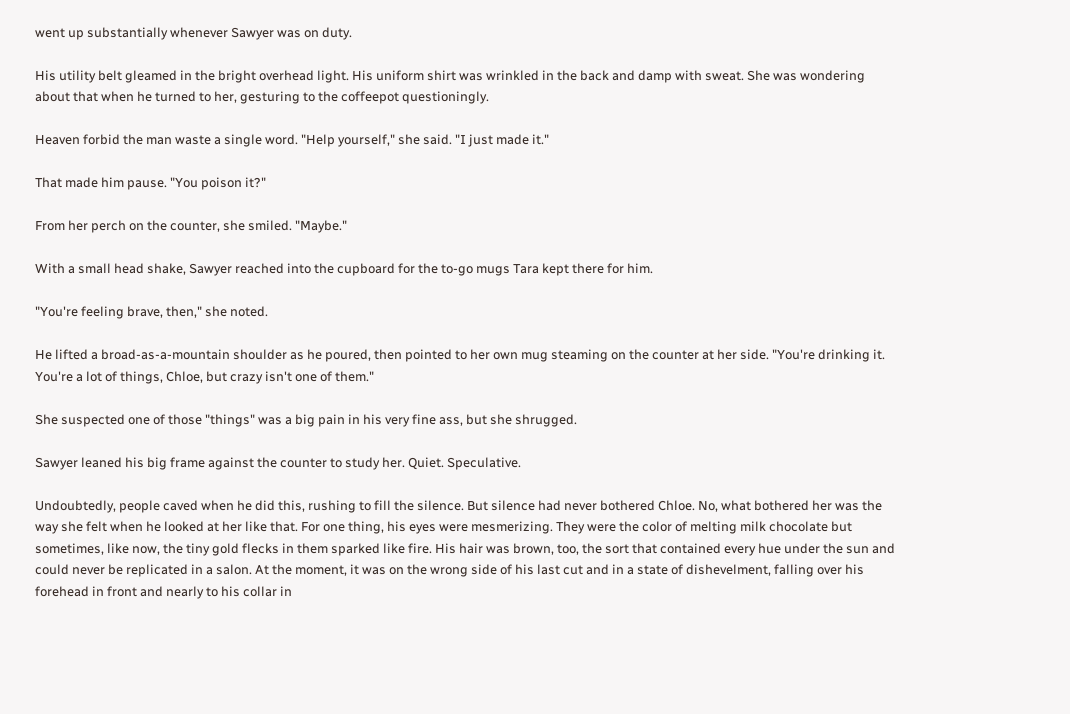went up substantially whenever Sawyer was on duty.

His utility belt gleamed in the bright overhead light. His uniform shirt was wrinkled in the back and damp with sweat. She was wondering about that when he turned to her, gesturing to the coffeepot questioningly.

Heaven forbid the man waste a single word. "Help yourself," she said. "I just made it."

That made him pause. "You poison it?"

From her perch on the counter, she smiled. "Maybe."

With a small head shake, Sawyer reached into the cupboard for the to-go mugs Tara kept there for him.

"You're feeling brave, then," she noted.

He lifted a broad-as-a-mountain shoulder as he poured, then pointed to her own mug steaming on the counter at her side. "You're drinking it. You're a lot of things, Chloe, but crazy isn't one of them."

She suspected one of those "things" was a big pain in his very fine ass, but she shrugged.

Sawyer leaned his big frame against the counter to study her. Quiet. Speculative.

Undoubtedly, people caved when he did this, rushing to fill the silence. But silence had never bothered Chloe. No, what bothered her was the way she felt when he looked at her like that. For one thing, his eyes were mesmerizing. They were the color of melting milk chocolate but sometimes, like now, the tiny gold flecks in them sparked like fire. His hair was brown, too, the sort that contained every hue under the sun and could never be replicated in a salon. At the moment, it was on the wrong side of his last cut and in a state of dishevelment, falling over his forehead in front and nearly to his collar in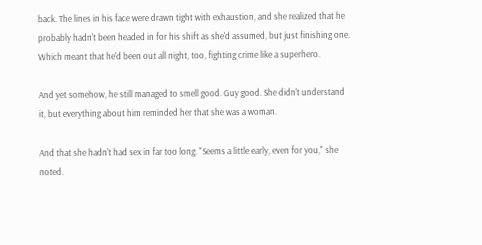back. The lines in his face were drawn tight with exhaustion, and she realized that he probably hadn't been headed in for his shift as she'd assumed, but just finishing one. Which meant that he'd been out all night, too, fighting crime like a superhero.

And yet somehow, he still managed to smell good. Guy good. She didn't understand it, but everything about him reminded her that she was a woman.

And that she hadn't had sex in far too long. "Seems a little early, even for you," she noted.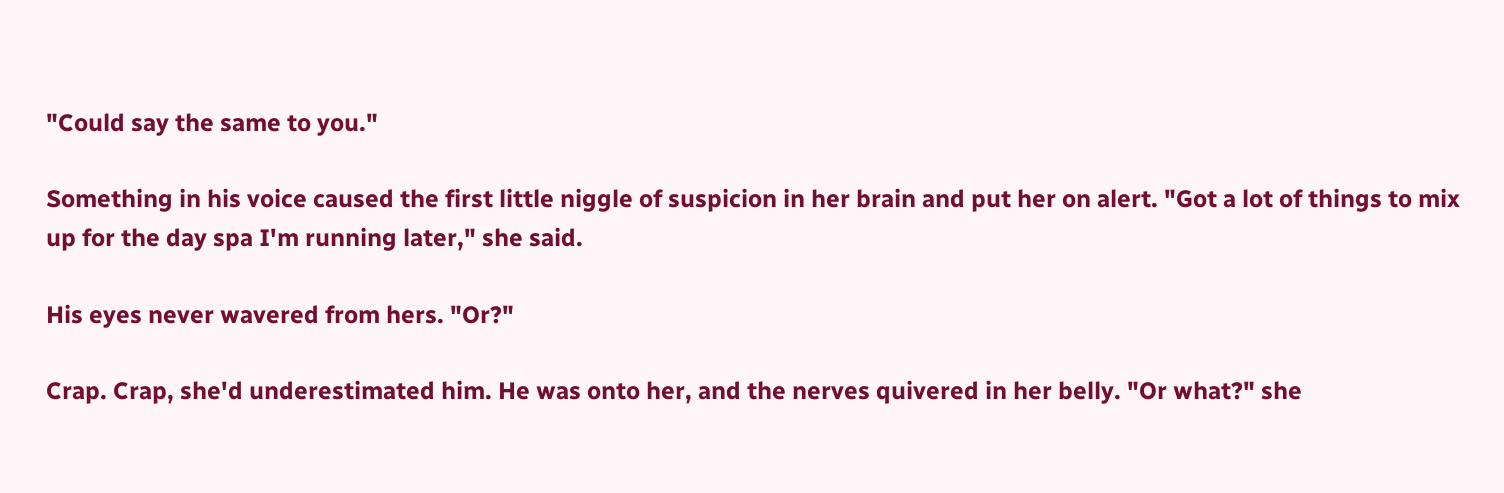"Could say the same to you."

Something in his voice caused the first little niggle of suspicion in her brain and put her on alert. "Got a lot of things to mix up for the day spa I'm running later," she said.

His eyes never wavered from hers. "Or?"

Crap. Crap, she'd underestimated him. He was onto her, and the nerves quivered in her belly. "Or what?" she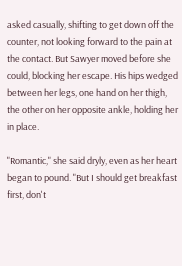asked casually, shifting to get down off the counter, not looking forward to the pain at the contact. But Sawyer moved before she could, blocking her escape. His hips wedged between her legs, one hand on her thigh, the other on her opposite ankle, holding her in place.

"Romantic," she said dryly, even as her heart began to pound. "But I should get breakfast first, don't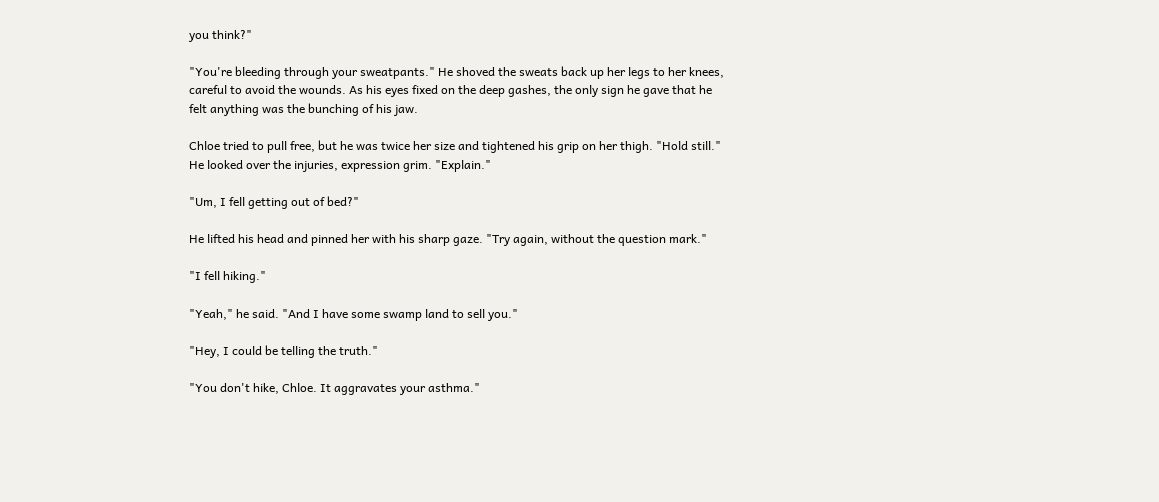you think?"

"You're bleeding through your sweatpants." He shoved the sweats back up her legs to her knees, careful to avoid the wounds. As his eyes fixed on the deep gashes, the only sign he gave that he felt anything was the bunching of his jaw.

Chloe tried to pull free, but he was twice her size and tightened his grip on her thigh. "Hold still." He looked over the injuries, expression grim. "Explain."

"Um, I fell getting out of bed?"

He lifted his head and pinned her with his sharp gaze. "Try again, without the question mark."

"I fell hiking."

"Yeah," he said. "And I have some swamp land to sell you."

"Hey, I could be telling the truth."

"You don't hike, Chloe. It aggravates your asthma."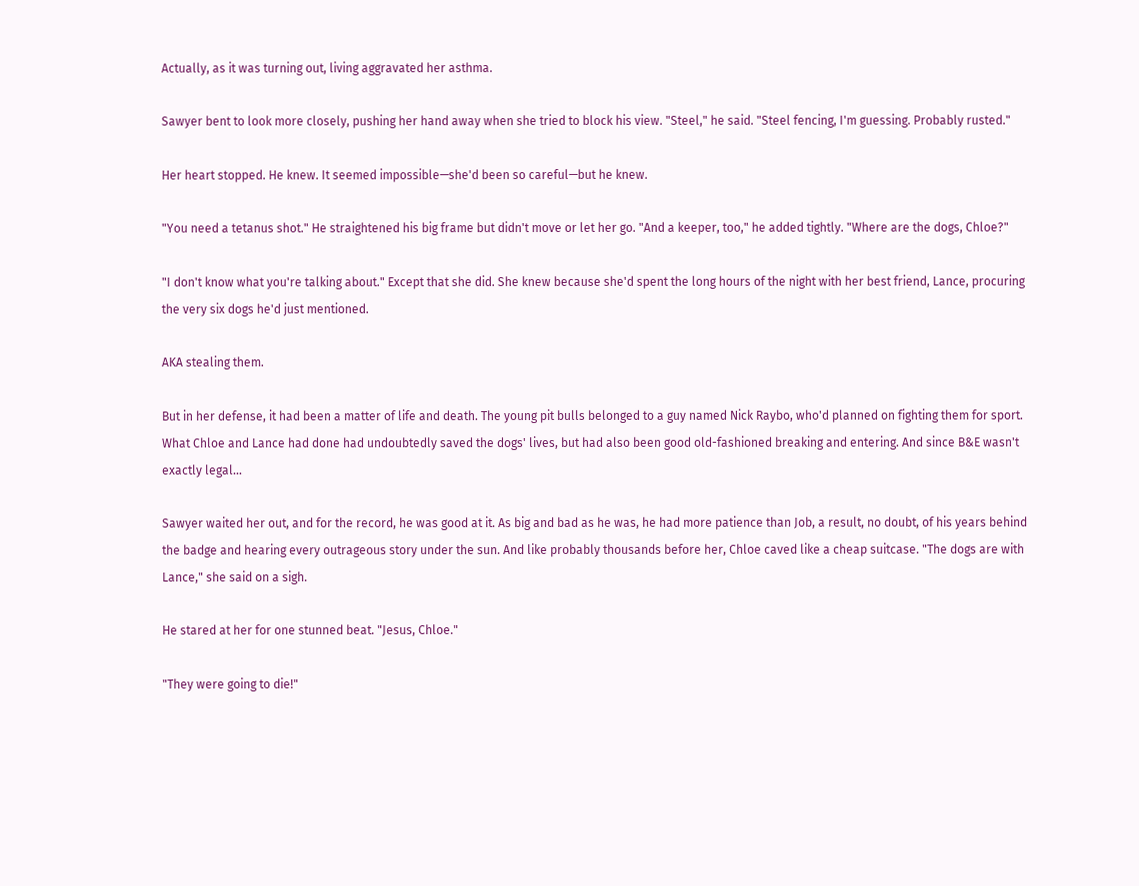Actually, as it was turning out, living aggravated her asthma.

Sawyer bent to look more closely, pushing her hand away when she tried to block his view. "Steel," he said. "Steel fencing, I'm guessing. Probably rusted."

Her heart stopped. He knew. It seemed impossible—she'd been so careful—but he knew.

"You need a tetanus shot." He straightened his big frame but didn't move or let her go. "And a keeper, too," he added tightly. "Where are the dogs, Chloe?"

"I don't know what you're talking about." Except that she did. She knew because she'd spent the long hours of the night with her best friend, Lance, procuring the very six dogs he'd just mentioned.

AKA stealing them.

But in her defense, it had been a matter of life and death. The young pit bulls belonged to a guy named Nick Raybo, who'd planned on fighting them for sport. What Chloe and Lance had done had undoubtedly saved the dogs' lives, but had also been good old-fashioned breaking and entering. And since B&E wasn't exactly legal…

Sawyer waited her out, and for the record, he was good at it. As big and bad as he was, he had more patience than Job, a result, no doubt, of his years behind the badge and hearing every outrageous story under the sun. And like probably thousands before her, Chloe caved like a cheap suitcase. "The dogs are with Lance," she said on a sigh.

He stared at her for one stunned beat. "Jesus, Chloe."

"They were going to die!"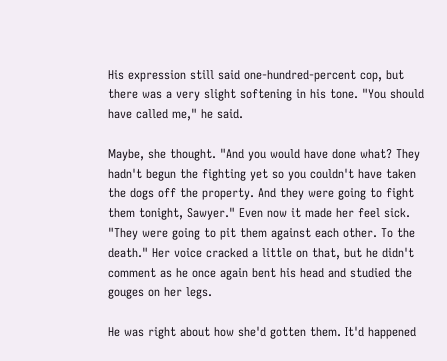His expression still said one-hundred-percent cop, but there was a very slight softening in his tone. "You should have called me," he said.

Maybe, she thought. "And you would have done what? They hadn't begun the fighting yet so you couldn't have taken the dogs off the property. And they were going to fight them tonight, Sawyer." Even now it made her feel sick. "They were going to pit them against each other. To the death." Her voice cracked a little on that, but he didn't comment as he once again bent his head and studied the gouges on her legs.

He was right about how she'd gotten them. It'd happened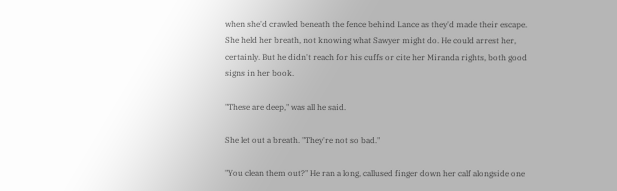when she'd crawled beneath the fence behind Lance as they'd made their escape. She held her breath, not knowing what Sawyer might do. He could arrest her, certainly. But he didn't reach for his cuffs or cite her Miranda rights, both good signs in her book.

"These are deep," was all he said.

She let out a breath. "They're not so bad."

"You clean them out?" He ran a long, callused finger down her calf alongside one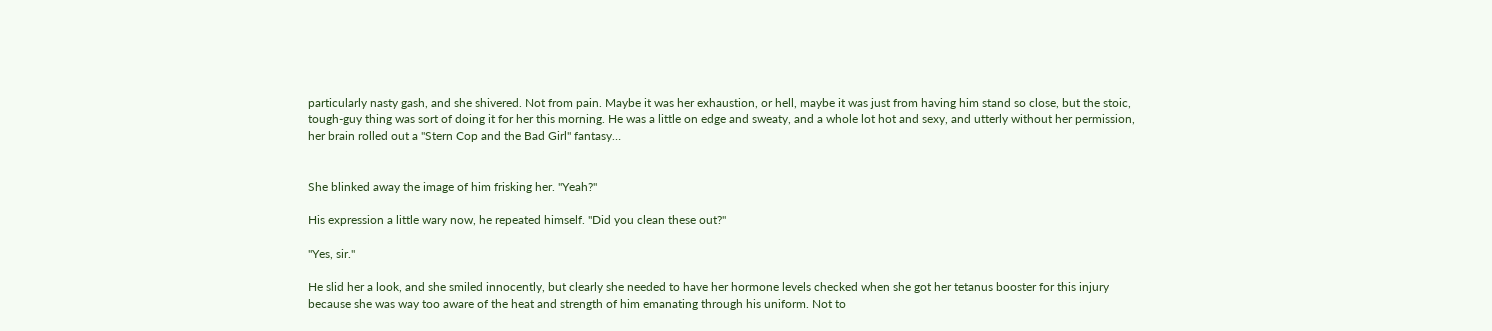particularly nasty gash, and she shivered. Not from pain. Maybe it was her exhaustion, or hell, maybe it was just from having him stand so close, but the stoic, tough-guy thing was sort of doing it for her this morning. He was a little on edge and sweaty, and a whole lot hot and sexy, and utterly without her permission, her brain rolled out a "Stern Cop and the Bad Girl" fantasy…


She blinked away the image of him frisking her. "Yeah?"

His expression a little wary now, he repeated himself. "Did you clean these out?"

"Yes, sir."

He slid her a look, and she smiled innocently, but clearly she needed to have her hormone levels checked when she got her tetanus booster for this injury because she was way too aware of the heat and strength of him emanating through his uniform. Not to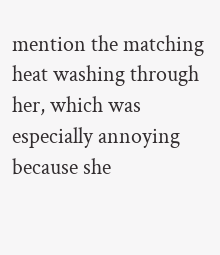mention the matching heat washing through her, which was especially annoying because she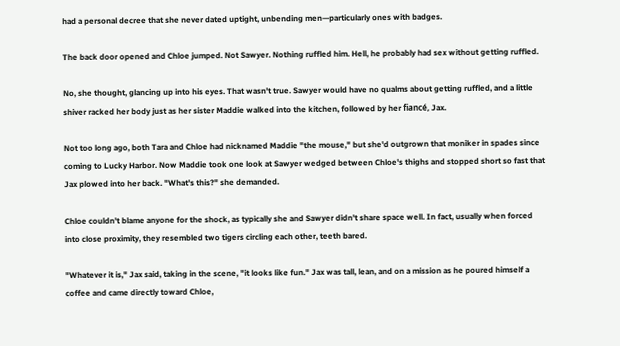had a personal decree that she never dated uptight, unbending men—particularly ones with badges.

The back door opened and Chloe jumped. Not Sawyer. Nothing ruffled him. Hell, he probably had sex without getting ruffled.

No, she thought, glancing up into his eyes. That wasn't true. Sawyer would have no qualms about getting ruffled, and a little shiver racked her body just as her sister Maddie walked into the kitchen, followed by her fiancé, Jax.

Not too long ago, both Tara and Chloe had nicknamed Maddie "the mouse," but she'd outgrown that moniker in spades since coming to Lucky Harbor. Now Maddie took one look at Sawyer wedged between Chloe's thighs and stopped short so fast that Jax plowed into her back. "What's this?" she demanded.

Chloe couldn't blame anyone for the shock, as typically she and Sawyer didn't share space well. In fact, usually when forced into close proximity, they resembled two tigers circling each other, teeth bared.

"Whatever it is," Jax said, taking in the scene, "it looks like fun." Jax was tall, lean, and on a mission as he poured himself a coffee and came directly toward Chloe,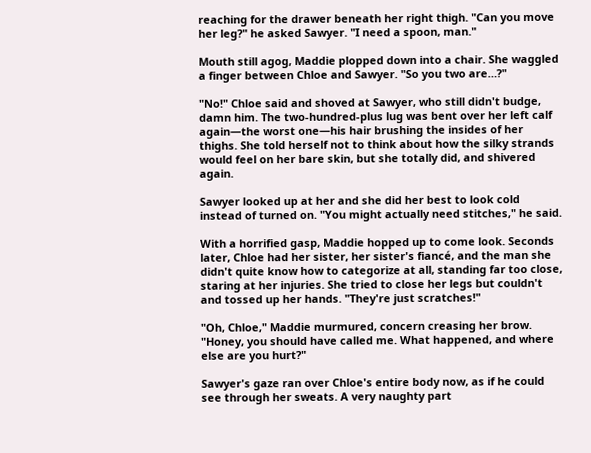reaching for the drawer beneath her right thigh. "Can you move her leg?" he asked Sawyer. "I need a spoon, man."

Mouth still agog, Maddie plopped down into a chair. She waggled a finger between Chloe and Sawyer. "So you two are…?"

"No!" Chloe said and shoved at Sawyer, who still didn't budge, damn him. The two-hundred-plus lug was bent over her left calf again—the worst one—his hair brushing the insides of her thighs. She told herself not to think about how the silky strands would feel on her bare skin, but she totally did, and shivered again.

Sawyer looked up at her and she did her best to look cold instead of turned on. "You might actually need stitches," he said.

With a horrified gasp, Maddie hopped up to come look. Seconds later, Chloe had her sister, her sister's fiancé, and the man she didn't quite know how to categorize at all, standing far too close, staring at her injuries. She tried to close her legs but couldn't and tossed up her hands. "They're just scratches!"

"Oh, Chloe," Maddie murmured, concern creasing her brow. "Honey, you should have called me. What happened, and where else are you hurt?"

Sawyer's gaze ran over Chloe's entire body now, as if he could see through her sweats. A very naughty part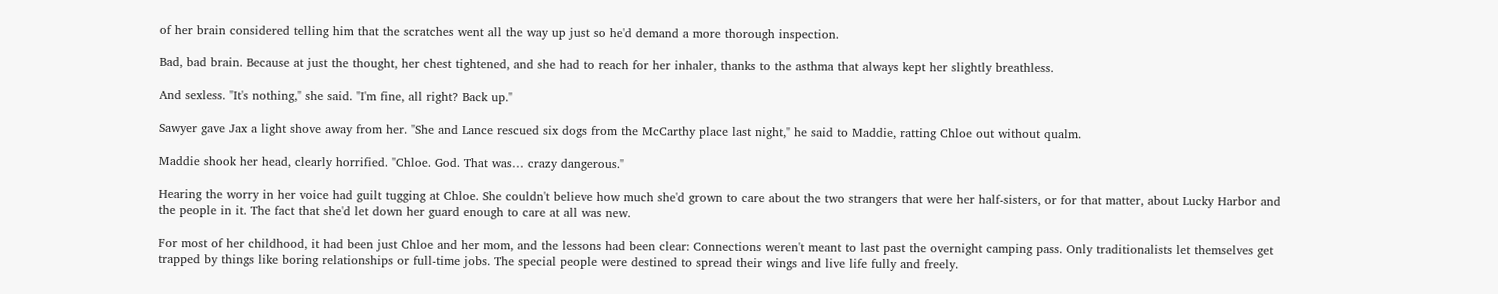of her brain considered telling him that the scratches went all the way up just so he'd demand a more thorough inspection.

Bad, bad brain. Because at just the thought, her chest tightened, and she had to reach for her inhaler, thanks to the asthma that always kept her slightly breathless.

And sexless. "It's nothing," she said. "I'm fine, all right? Back up."

Sawyer gave Jax a light shove away from her. "She and Lance rescued six dogs from the McCarthy place last night," he said to Maddie, ratting Chloe out without qualm.

Maddie shook her head, clearly horrified. "Chloe. God. That was… crazy dangerous."

Hearing the worry in her voice had guilt tugging at Chloe. She couldn't believe how much she'd grown to care about the two strangers that were her half-sisters, or for that matter, about Lucky Harbor and the people in it. The fact that she'd let down her guard enough to care at all was new.

For most of her childhood, it had been just Chloe and her mom, and the lessons had been clear: Connections weren't meant to last past the overnight camping pass. Only traditionalists let themselves get trapped by things like boring relationships or full-time jobs. The special people were destined to spread their wings and live life fully and freely.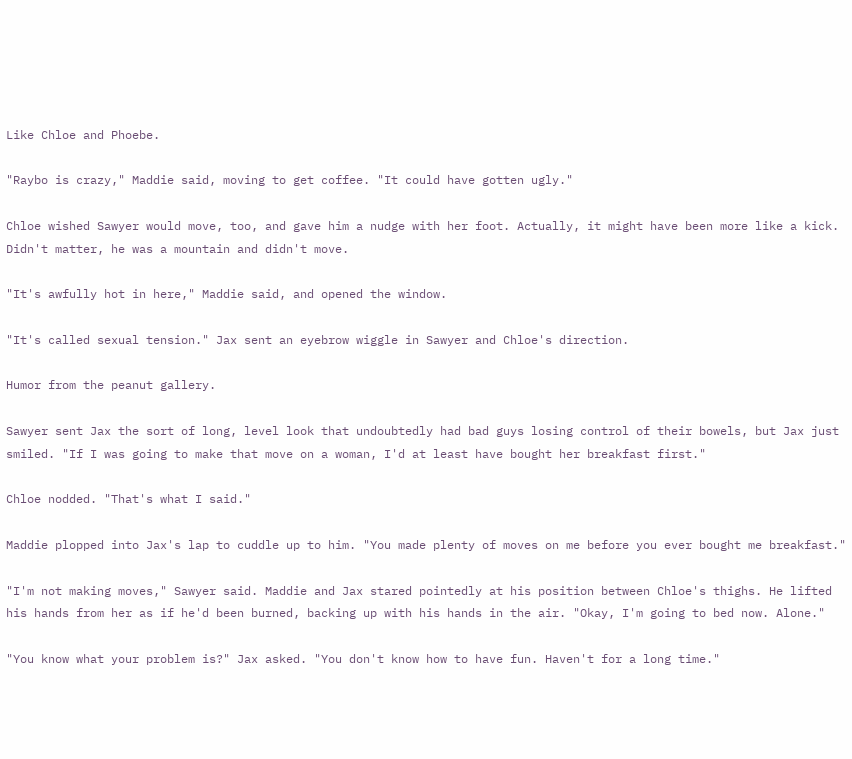Like Chloe and Phoebe.

"Raybo is crazy," Maddie said, moving to get coffee. "It could have gotten ugly."

Chloe wished Sawyer would move, too, and gave him a nudge with her foot. Actually, it might have been more like a kick. Didn't matter, he was a mountain and didn't move.

"It's awfully hot in here," Maddie said, and opened the window.

"It's called sexual tension." Jax sent an eyebrow wiggle in Sawyer and Chloe's direction.

Humor from the peanut gallery.

Sawyer sent Jax the sort of long, level look that undoubtedly had bad guys losing control of their bowels, but Jax just smiled. "If I was going to make that move on a woman, I'd at least have bought her breakfast first."

Chloe nodded. "That's what I said."

Maddie plopped into Jax's lap to cuddle up to him. "You made plenty of moves on me before you ever bought me breakfast."

"I'm not making moves," Sawyer said. Maddie and Jax stared pointedly at his position between Chloe's thighs. He lifted his hands from her as if he'd been burned, backing up with his hands in the air. "Okay, I'm going to bed now. Alone."

"You know what your problem is?" Jax asked. "You don't know how to have fun. Haven't for a long time."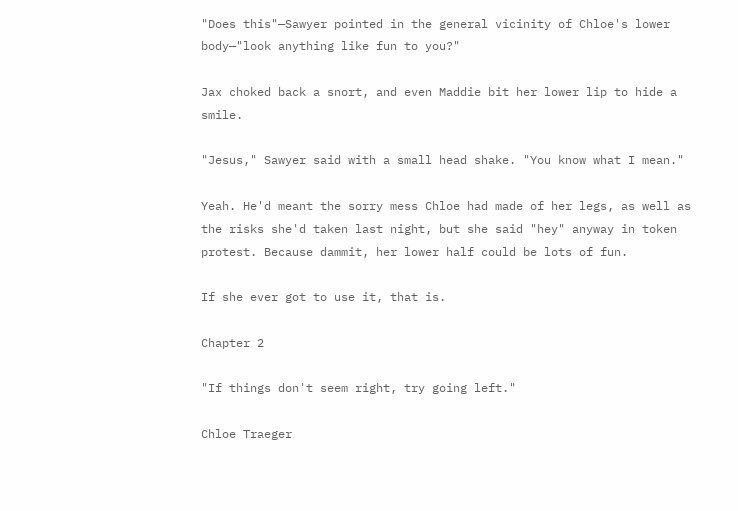"Does this"—Sawyer pointed in the general vicinity of Chloe's lower body—"look anything like fun to you?"

Jax choked back a snort, and even Maddie bit her lower lip to hide a smile.

"Jesus," Sawyer said with a small head shake. "You know what I mean."

Yeah. He'd meant the sorry mess Chloe had made of her legs, as well as the risks she'd taken last night, but she said "hey" anyway in token protest. Because dammit, her lower half could be lots of fun.

If she ever got to use it, that is.

Chapter 2

"If things don't seem right, try going left."

Chloe Traeger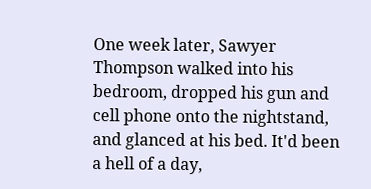One week later, Sawyer Thompson walked into his bedroom, dropped his gun and cell phone onto the nightstand, and glanced at his bed. It'd been a hell of a day,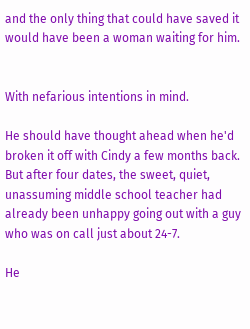and the only thing that could have saved it would have been a woman waiting for him.


With nefarious intentions in mind.

He should have thought ahead when he'd broken it off with Cindy a few months back. But after four dates, the sweet, quiet, unassuming middle school teacher had already been unhappy going out with a guy who was on call just about 24-7.

He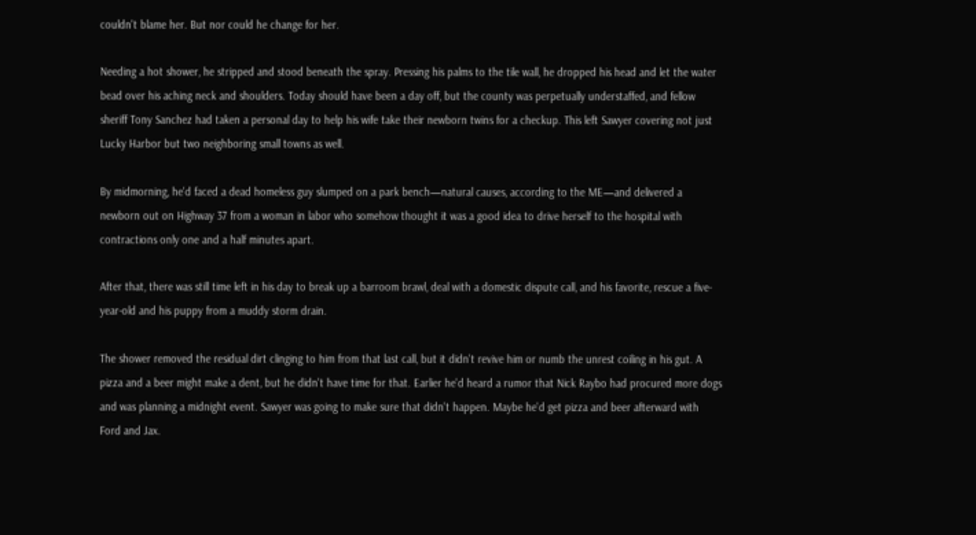couldn't blame her. But nor could he change for her.

Needing a hot shower, he stripped and stood beneath the spray. Pressing his palms to the tile wall, he dropped his head and let the water bead over his aching neck and shoulders. Today should have been a day off, but the county was perpetually understaffed, and fellow sheriff Tony Sanchez had taken a personal day to help his wife take their newborn twins for a checkup. This left Sawyer covering not just Lucky Harbor but two neighboring small towns as well.

By midmorning, he'd faced a dead homeless guy slumped on a park bench—natural causes, according to the ME—and delivered a newborn out on Highway 37 from a woman in labor who somehow thought it was a good idea to drive herself to the hospital with contractions only one and a half minutes apart.

After that, there was still time left in his day to break up a barroom brawl, deal with a domestic dispute call, and his favorite, rescue a five-year-old and his puppy from a muddy storm drain.

The shower removed the residual dirt clinging to him from that last call, but it didn't revive him or numb the unrest coiling in his gut. A pizza and a beer might make a dent, but he didn't have time for that. Earlier he'd heard a rumor that Nick Raybo had procured more dogs and was planning a midnight event. Sawyer was going to make sure that didn't happen. Maybe he'd get pizza and beer afterward with Ford and Jax.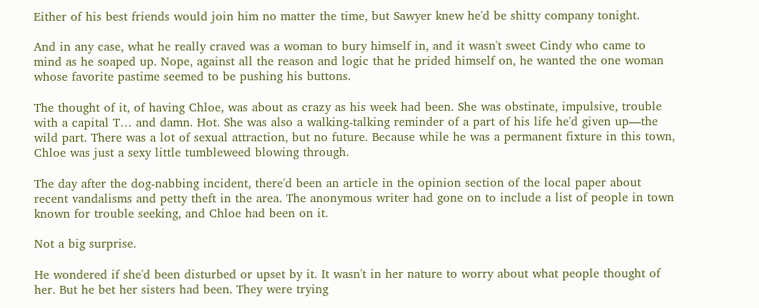Either of his best friends would join him no matter the time, but Sawyer knew he'd be shitty company tonight.

And in any case, what he really craved was a woman to bury himself in, and it wasn't sweet Cindy who came to mind as he soaped up. Nope, against all the reason and logic that he prided himself on, he wanted the one woman whose favorite pastime seemed to be pushing his buttons.

The thought of it, of having Chloe, was about as crazy as his week had been. She was obstinate, impulsive, trouble with a capital T… and damn. Hot. She was also a walking-talking reminder of a part of his life he'd given up—the wild part. There was a lot of sexual attraction, but no future. Because while he was a permanent fixture in this town, Chloe was just a sexy little tumbleweed blowing through.

The day after the dog-nabbing incident, there'd been an article in the opinion section of the local paper about recent vandalisms and petty theft in the area. The anonymous writer had gone on to include a list of people in town known for trouble seeking, and Chloe had been on it.

Not a big surprise.

He wondered if she'd been disturbed or upset by it. It wasn't in her nature to worry about what people thought of her. But he bet her sisters had been. They were trying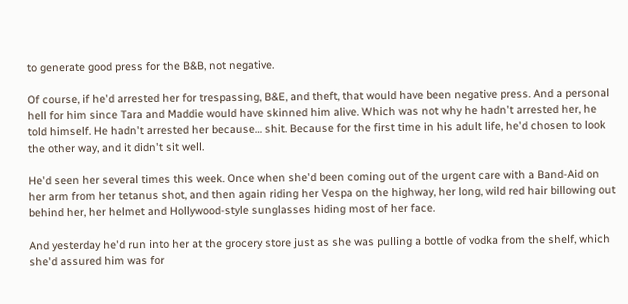to generate good press for the B&B, not negative.

Of course, if he'd arrested her for trespassing, B&E, and theft, that would have been negative press. And a personal hell for him since Tara and Maddie would have skinned him alive. Which was not why he hadn't arrested her, he told himself. He hadn't arrested her because… shit. Because for the first time in his adult life, he'd chosen to look the other way, and it didn't sit well.

He'd seen her several times this week. Once when she'd been coming out of the urgent care with a Band-Aid on her arm from her tetanus shot, and then again riding her Vespa on the highway, her long, wild red hair billowing out behind her, her helmet and Hollywood-style sunglasses hiding most of her face.

And yesterday he'd run into her at the grocery store just as she was pulling a bottle of vodka from the shelf, which she'd assured him was for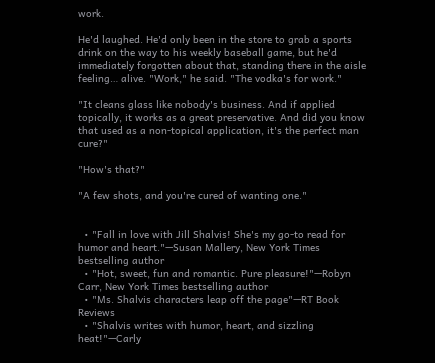work.

He'd laughed. He'd only been in the store to grab a sports drink on the way to his weekly baseball game, but he'd immediately forgotten about that, standing there in the aisle feeling… alive. "Work," he said. "The vodka's for work."

"It cleans glass like nobody's business. And if applied topically, it works as a great preservative. And did you know that used as a non-topical application, it's the perfect man cure?"

"How's that?"

"A few shots, and you're cured of wanting one."


  • "Fall in love with Jill Shalvis! She's my go-to read for humor and heart."—Susan Mallery, New York Times bestselling author
  • "Hot, sweet, fun and romantic. Pure pleasure!"—Robyn Carr, New York Times bestselling author
  • "Ms. Shalvis characters leap off the page"—RT Book Reviews
  • "Shalvis writes with humor, heart, and sizzling heat!"—Carly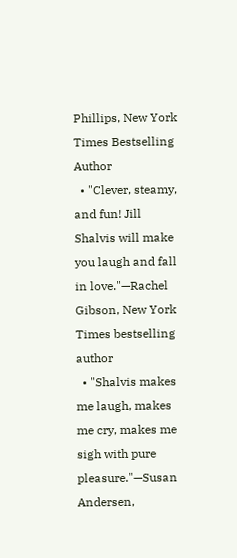Phillips, New York Times Bestselling Author
  • "Clever, steamy, and fun! Jill Shalvis will make you laugh and fall in love."—Rachel Gibson, New York Times bestselling author
  • "Shalvis makes me laugh, makes me cry, makes me sigh with pure pleasure."—Susan Andersen,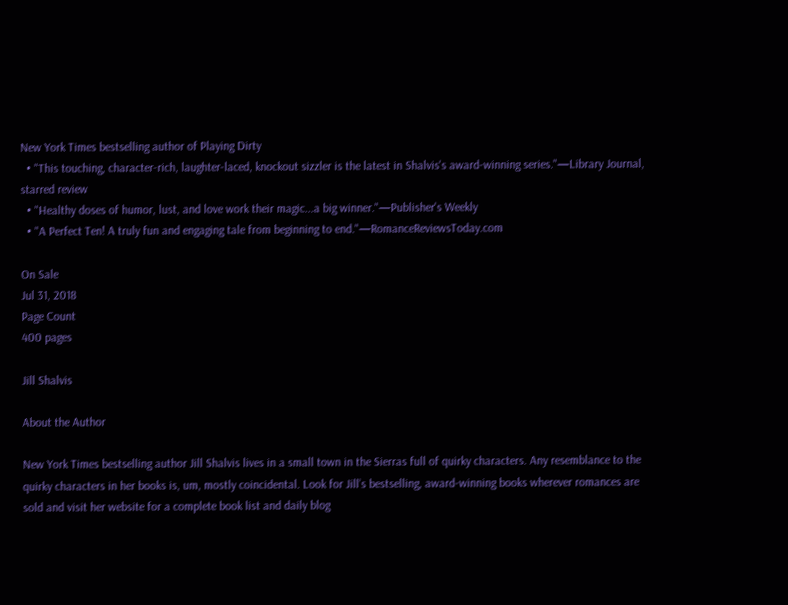New York Times bestselling author of Playing Dirty
  • "This touching, character-rich, laughter-laced, knockout sizzler is the latest in Shalvis's award-winning series."—Library Journal, starred review
  • "Healthy doses of humor, lust, and love work their magic...a big winner."—Publisher's Weekly
  • "A Perfect Ten! A truly fun and engaging tale from beginning to end."—RomanceReviewsToday.com

On Sale
Jul 31, 2018
Page Count
400 pages

Jill Shalvis

About the Author

New York Times bestselling author Jill Shalvis lives in a small town in the Sierras full of quirky characters. Any resemblance to the quirky characters in her books is, um, mostly coincidental. Look for Jill’s bestselling, award-winning books wherever romances are sold and visit her website for a complete book list and daily blog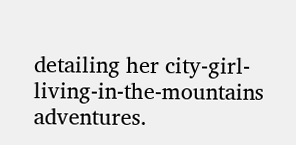detailing her city-girl-living-in-the-mountains adventures.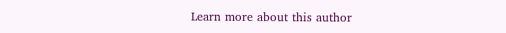Learn more about this author